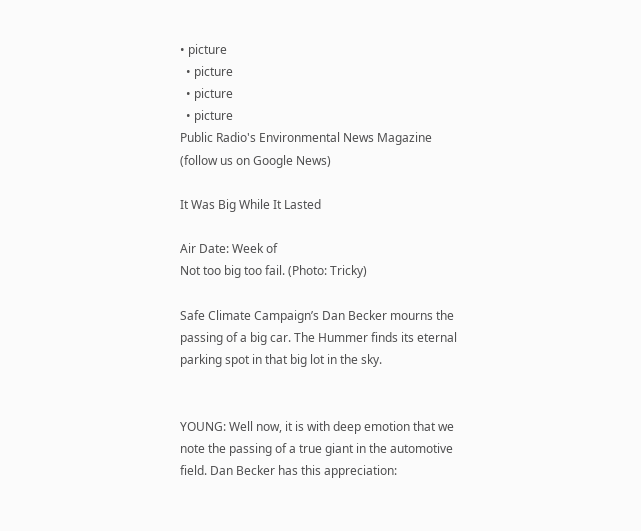• picture
  • picture
  • picture
  • picture
Public Radio's Environmental News Magazine (follow us on Google News)

It Was Big While It Lasted

Air Date: Week of
Not too big too fail. (Photo: Tricky)

Safe Climate Campaign’s Dan Becker mourns the passing of a big car. The Hummer finds its eternal parking spot in that big lot in the sky.


YOUNG: Well now, it is with deep emotion that we note the passing of a true giant in the automotive field. Dan Becker has this appreciation: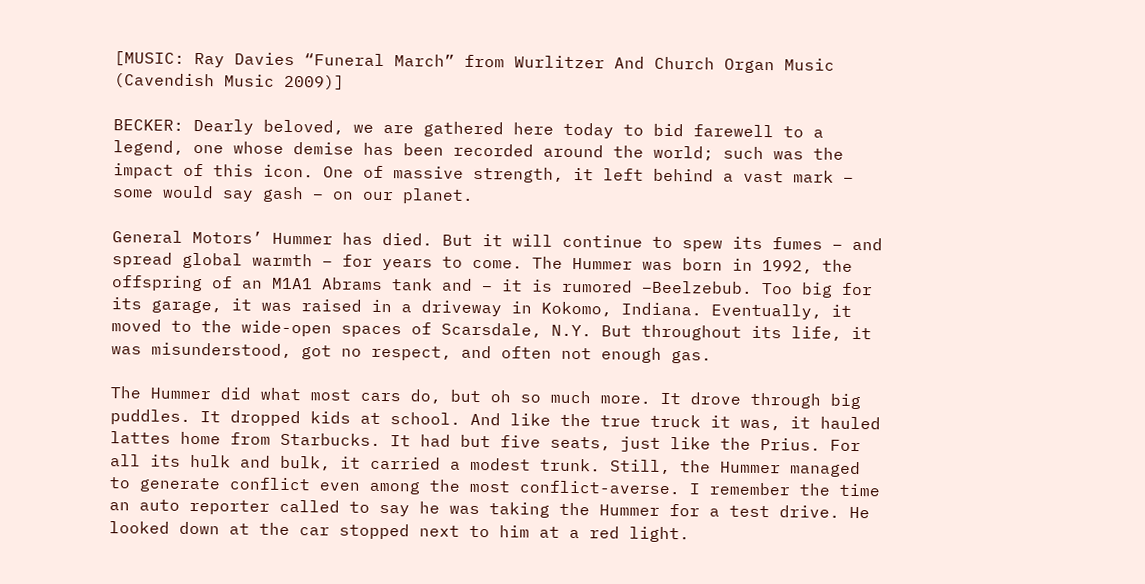[MUSIC: Ray Davies “Funeral March” from Wurlitzer And Church Organ Music (Cavendish Music 2009)]

BECKER: Dearly beloved, we are gathered here today to bid farewell to a legend, one whose demise has been recorded around the world; such was the impact of this icon. One of massive strength, it left behind a vast mark – some would say gash – on our planet.

General Motors’ Hummer has died. But it will continue to spew its fumes – and spread global warmth – for years to come. The Hummer was born in 1992, the offspring of an M1A1 Abrams tank and – it is rumored –Beelzebub. Too big for its garage, it was raised in a driveway in Kokomo, Indiana. Eventually, it moved to the wide-open spaces of Scarsdale, N.Y. But throughout its life, it was misunderstood, got no respect, and often not enough gas.

The Hummer did what most cars do, but oh so much more. It drove through big puddles. It dropped kids at school. And like the true truck it was, it hauled lattes home from Starbucks. It had but five seats, just like the Prius. For all its hulk and bulk, it carried a modest trunk. Still, the Hummer managed to generate conflict even among the most conflict-averse. I remember the time an auto reporter called to say he was taking the Hummer for a test drive. He looked down at the car stopped next to him at a red light.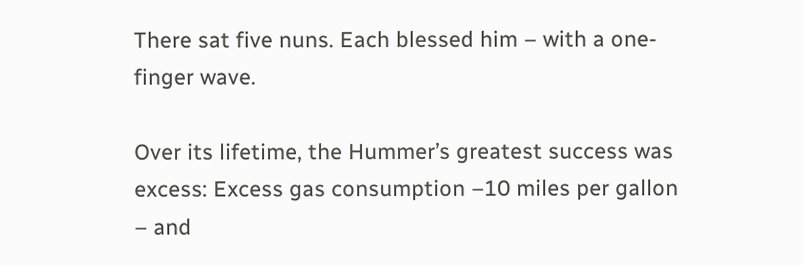There sat five nuns. Each blessed him – with a one-finger wave.

Over its lifetime, the Hummer’s greatest success was excess: Excess gas consumption –10 miles per gallon – and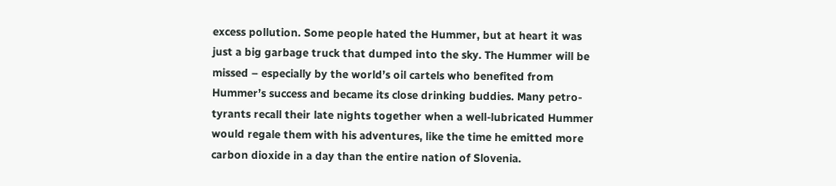excess pollution. Some people hated the Hummer, but at heart it was just a big garbage truck that dumped into the sky. The Hummer will be missed – especially by the world’s oil cartels who benefited from Hummer’s success and became its close drinking buddies. Many petro-tyrants recall their late nights together when a well-lubricated Hummer would regale them with his adventures, like the time he emitted more carbon dioxide in a day than the entire nation of Slovenia.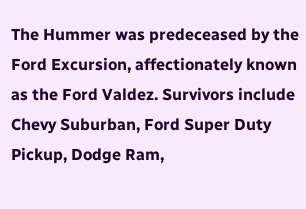The Hummer was predeceased by the Ford Excursion, affectionately known as the Ford Valdez. Survivors include Chevy Suburban, Ford Super Duty Pickup, Dodge Ram,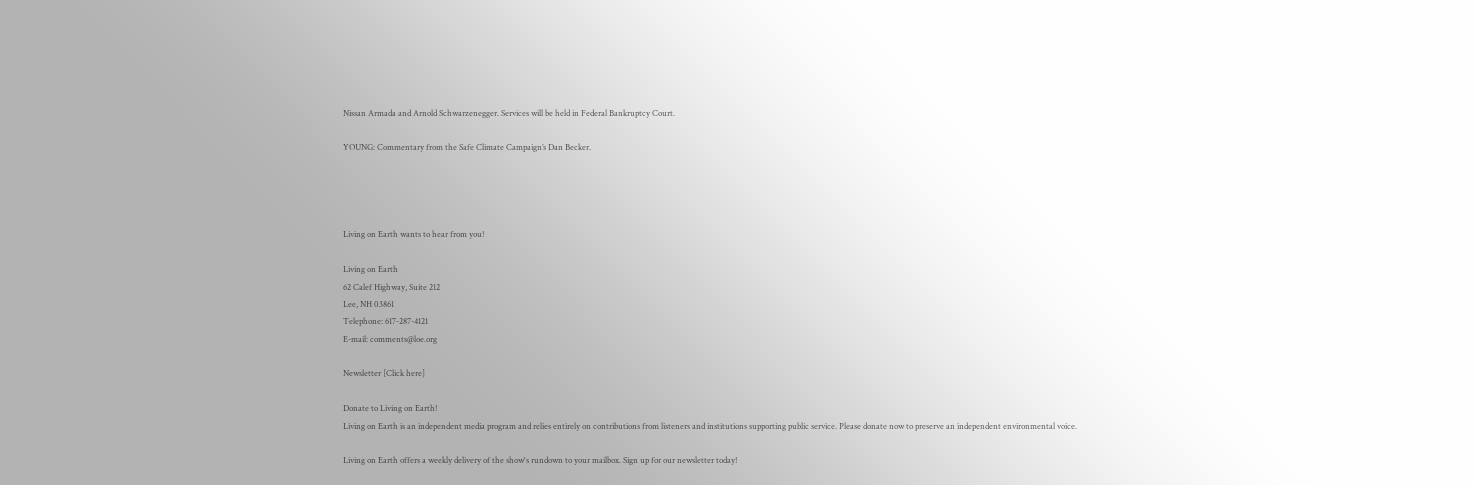Nissan Armada and Arnold Schwarzenegger. Services will be held in Federal Bankruptcy Court.

YOUNG: Commentary from the Safe Climate Campaign’s Dan Becker.




Living on Earth wants to hear from you!

Living on Earth
62 Calef Highway, Suite 212
Lee, NH 03861
Telephone: 617-287-4121
E-mail: comments@loe.org

Newsletter [Click here]

Donate to Living on Earth!
Living on Earth is an independent media program and relies entirely on contributions from listeners and institutions supporting public service. Please donate now to preserve an independent environmental voice.

Living on Earth offers a weekly delivery of the show's rundown to your mailbox. Sign up for our newsletter today!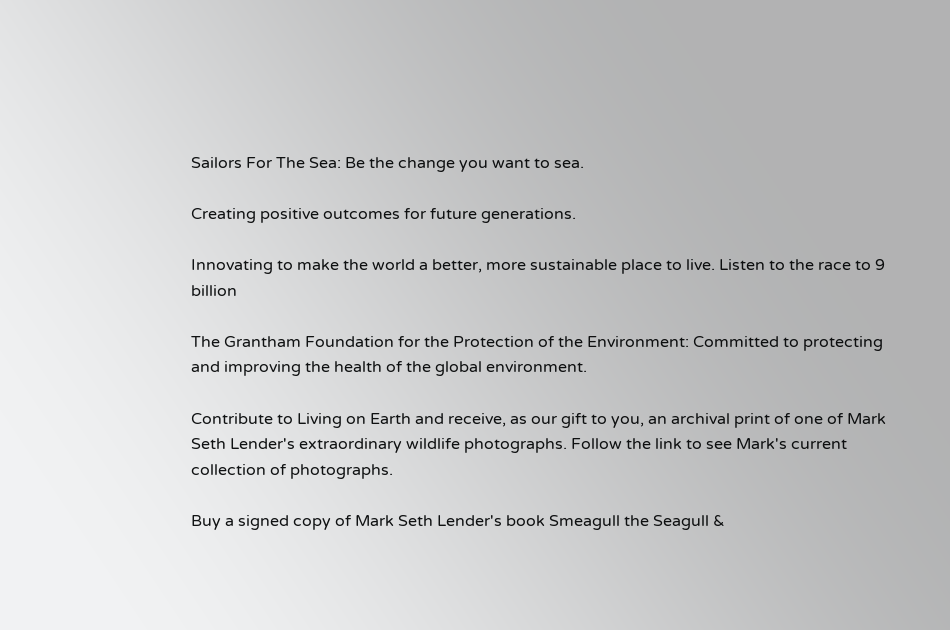Sailors For The Sea: Be the change you want to sea.

Creating positive outcomes for future generations.

Innovating to make the world a better, more sustainable place to live. Listen to the race to 9 billion

The Grantham Foundation for the Protection of the Environment: Committed to protecting and improving the health of the global environment.

Contribute to Living on Earth and receive, as our gift to you, an archival print of one of Mark Seth Lender's extraordinary wildlife photographs. Follow the link to see Mark's current collection of photographs.

Buy a signed copy of Mark Seth Lender's book Smeagull the Seagull &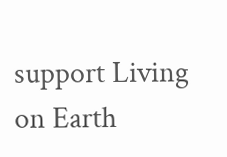support Living on Earth